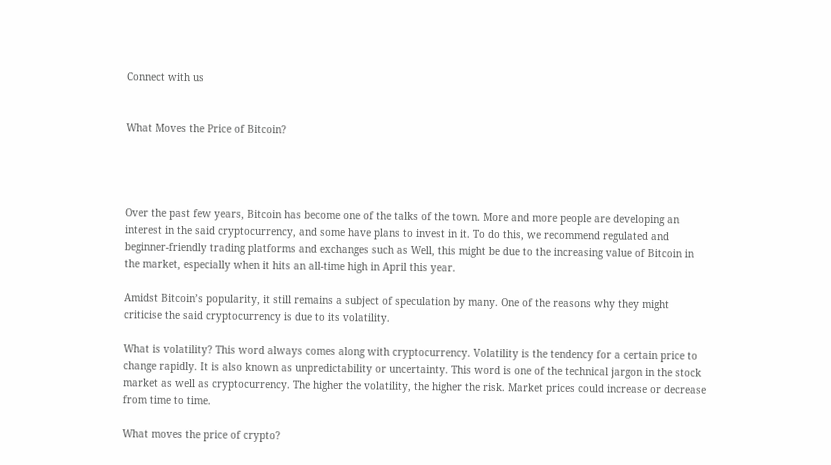Connect with us


What Moves the Price of Bitcoin?




Over the past few years, Bitcoin has become one of the talks of the town. More and more people are developing an interest in the said cryptocurrency, and some have plans to invest in it. To do this, we recommend regulated and beginner-friendly trading platforms and exchanges such as Well, this might be due to the increasing value of Bitcoin in the market, especially when it hits an all-time high in April this year.

Amidst Bitcoin’s popularity, it still remains a subject of speculation by many. One of the reasons why they might criticise the said cryptocurrency is due to its volatility.

What is volatility? This word always comes along with cryptocurrency. Volatility is the tendency for a certain price to change rapidly. It is also known as unpredictability or uncertainty. This word is one of the technical jargon in the stock market as well as cryptocurrency. The higher the volatility, the higher the risk. Market prices could increase or decrease from time to time.

What moves the price of crypto?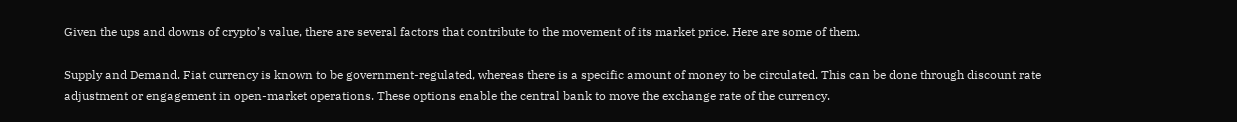Given the ups and downs of crypto’s value, there are several factors that contribute to the movement of its market price. Here are some of them.

Supply and Demand. Fiat currency is known to be government-regulated, whereas there is a specific amount of money to be circulated. This can be done through discount rate adjustment or engagement in open-market operations. These options enable the central bank to move the exchange rate of the currency.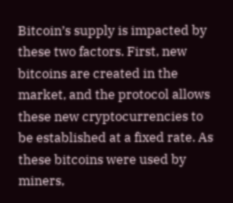Bitcoin’s supply is impacted by these two factors. First, new bitcoins are created in the market, and the protocol allows these new cryptocurrencies to be established at a fixed rate. As these bitcoins were used by miners,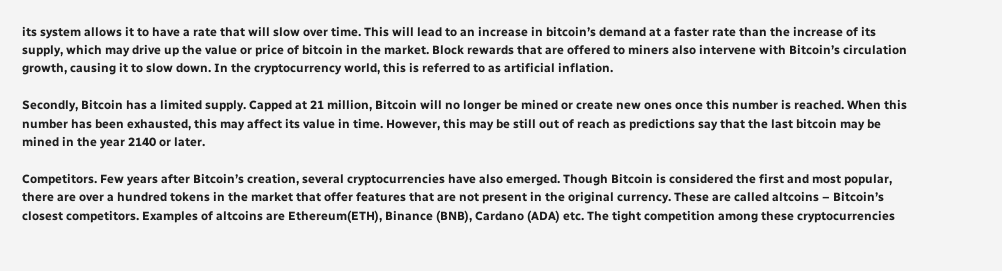its system allows it to have a rate that will slow over time. This will lead to an increase in bitcoin’s demand at a faster rate than the increase of its supply, which may drive up the value or price of bitcoin in the market. Block rewards that are offered to miners also intervene with Bitcoin’s circulation growth, causing it to slow down. In the cryptocurrency world, this is referred to as artificial inflation.

Secondly, Bitcoin has a limited supply. Capped at 21 million, Bitcoin will no longer be mined or create new ones once this number is reached. When this number has been exhausted, this may affect its value in time. However, this may be still out of reach as predictions say that the last bitcoin may be mined in the year 2140 or later.

Competitors. Few years after Bitcoin’s creation, several cryptocurrencies have also emerged. Though Bitcoin is considered the first and most popular, there are over a hundred tokens in the market that offer features that are not present in the original currency. These are called altcoins – Bitcoin’s closest competitors. Examples of altcoins are Ethereum(ETH), Binance (BNB), Cardano (ADA) etc. The tight competition among these cryptocurrencies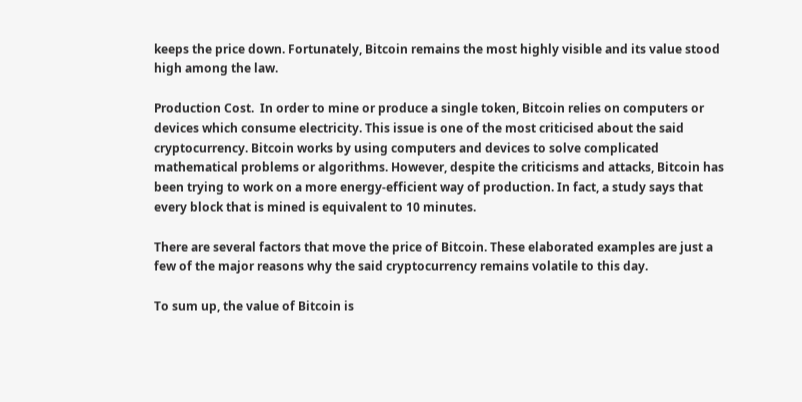keeps the price down. Fortunately, Bitcoin remains the most highly visible and its value stood high among the law.

Production Cost.  In order to mine or produce a single token, Bitcoin relies on computers or devices which consume electricity. This issue is one of the most criticised about the said cryptocurrency. Bitcoin works by using computers and devices to solve complicated mathematical problems or algorithms. However, despite the criticisms and attacks, Bitcoin has been trying to work on a more energy-efficient way of production. In fact, a study says that every block that is mined is equivalent to 10 minutes.

There are several factors that move the price of Bitcoin. These elaborated examples are just a few of the major reasons why the said cryptocurrency remains volatile to this day.

To sum up, the value of Bitcoin is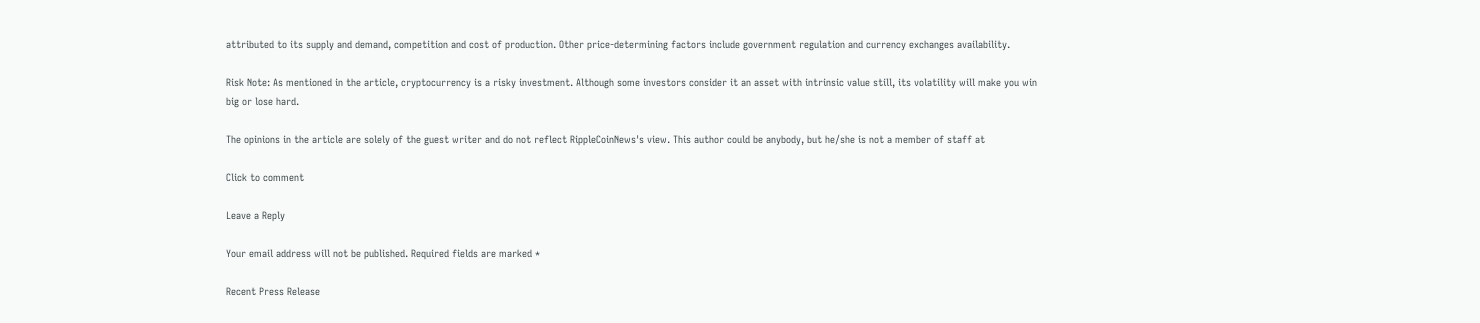attributed to its supply and demand, competition and cost of production. Other price-determining factors include government regulation and currency exchanges availability.

Risk Note: As mentioned in the article, cryptocurrency is a risky investment. Although some investors consider it an asset with intrinsic value still, its volatility will make you win big or lose hard.

The opinions in the article are solely of the guest writer and do not reflect RippleCoinNews's view. This author could be anybody, but he/she is not a member of staff at

Click to comment

Leave a Reply

Your email address will not be published. Required fields are marked *

Recent Press Release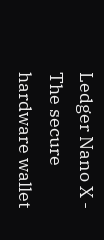Ledger Nano X - The secure hardware wallet